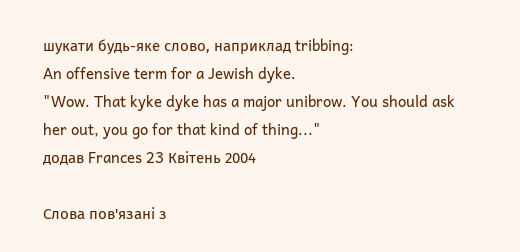шукати будь-яке слово, наприклад tribbing:
An offensive term for a Jewish dyke.
"Wow. That kyke dyke has a major unibrow. You should ask her out, you go for that kind of thing..."
додав Frances 23 Квітень 2004

Слова пов'язані з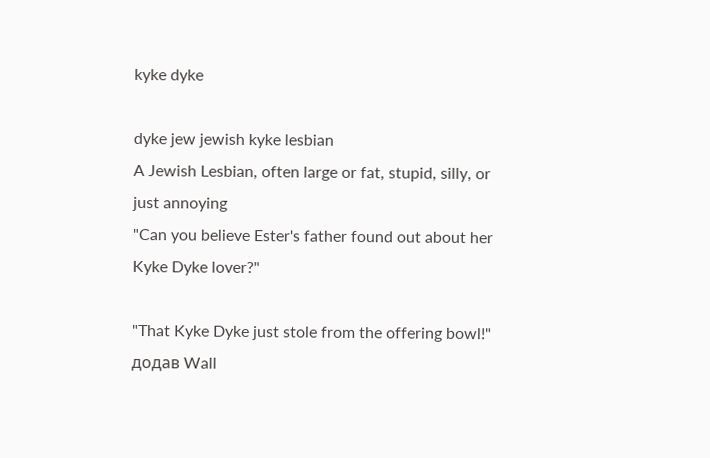kyke dyke

dyke jew jewish kyke lesbian
A Jewish Lesbian, often large or fat, stupid, silly, or just annoying
"Can you believe Ester's father found out about her Kyke Dyke lover?"

"That Kyke Dyke just stole from the offering bowl!"
додав Wall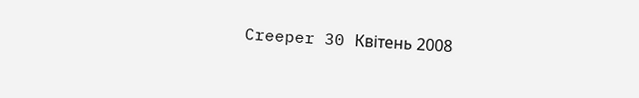Creeper 30 Квітень 2008